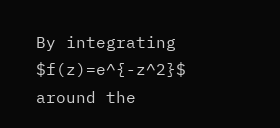By integrating $f(z)=e^{-z^2}$ around the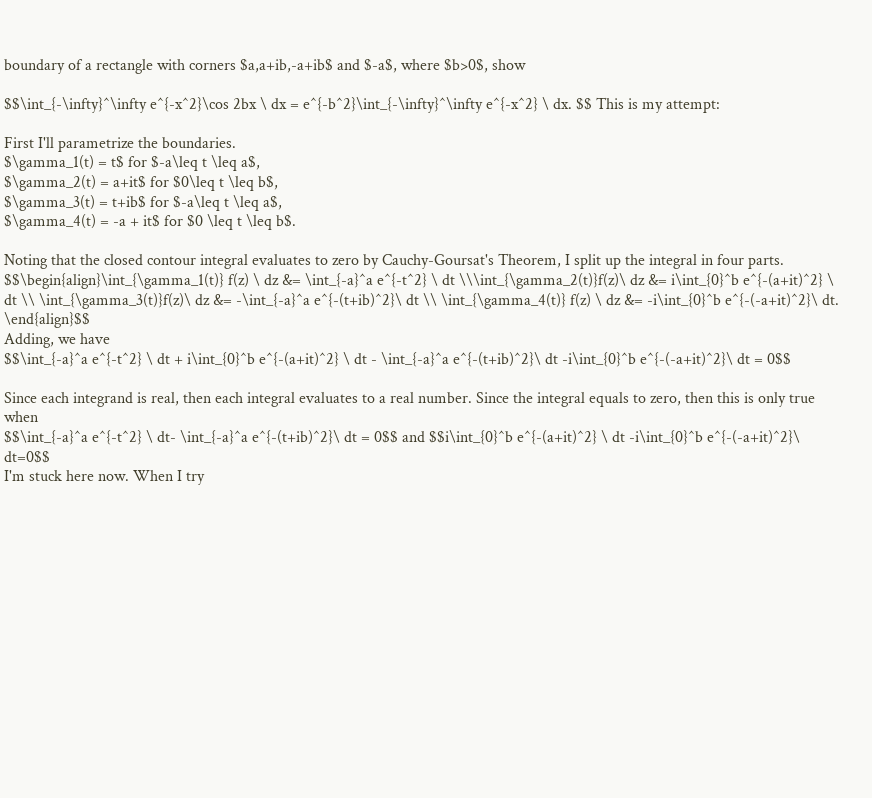boundary of a rectangle with corners $a,a+ib,-a+ib$ and $-a$, where $b>0$, show

$$\int_{-\infty}^\infty e^{-x^2}\cos 2bx \ dx = e^{-b^2}\int_{-\infty}^\infty e^{-x^2} \ dx. $$ This is my attempt:

First I'll parametrize the boundaries.
$\gamma_1(t) = t$ for $-a\leq t \leq a$,
$\gamma_2(t) = a+it$ for $0\leq t \leq b$,
$\gamma_3(t) = t+ib$ for $-a\leq t \leq a$,
$\gamma_4(t) = -a + it$ for $0 \leq t \leq b$.

Noting that the closed contour integral evaluates to zero by Cauchy-Goursat's Theorem, I split up the integral in four parts.
$$\begin{align}\int_{\gamma_1(t)} f(z) \ dz &= \int_{-a}^a e^{-t^2} \ dt \\\int_{\gamma_2(t)}f(z)\ dz &= i\int_{0}^b e^{-(a+it)^2} \ dt \\ \int_{\gamma_3(t)}f(z)\ dz &= -\int_{-a}^a e^{-(t+ib)^2}\ dt \\ \int_{\gamma_4(t)} f(z) \ dz &= -i\int_{0}^b e^{-(-a+it)^2}\ dt. \end{align}$$
Adding, we have
$$\int_{-a}^a e^{-t^2} \ dt + i\int_{0}^b e^{-(a+it)^2} \ dt - \int_{-a}^a e^{-(t+ib)^2}\ dt -i\int_{0}^b e^{-(-a+it)^2}\ dt = 0$$

Since each integrand is real, then each integral evaluates to a real number. Since the integral equals to zero, then this is only true when
$$\int_{-a}^a e^{-t^2} \ dt- \int_{-a}^a e^{-(t+ib)^2}\ dt = 0$$ and $$i\int_{0}^b e^{-(a+it)^2} \ dt -i\int_{0}^b e^{-(-a+it)^2}\ dt=0$$
I'm stuck here now. When I try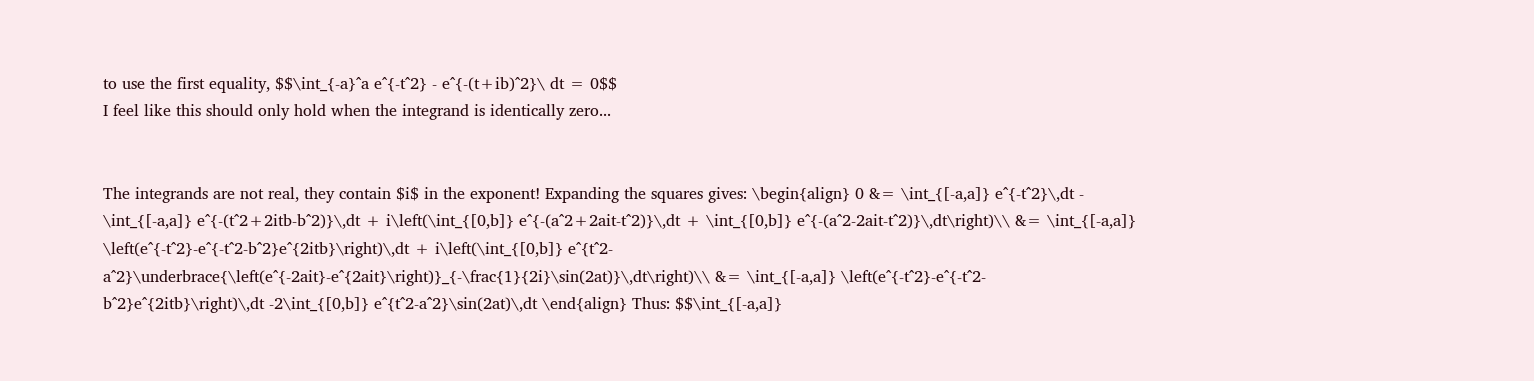to use the first equality, $$\int_{-a}^a e^{-t^2} - e^{-(t+ib)^2}\ dt = 0$$
I feel like this should only hold when the integrand is identically zero...


The integrands are not real, they contain $i$ in the exponent! Expanding the squares gives: \begin{align} 0 &= \int_{[-a,a]} e^{-t^2}\,dt - \int_{[-a,a]} e^{-(t^2+2itb-b^2)}\,dt + i\left(\int_{[0,b]} e^{-(a^2+2ait-t^2)}\,dt + \int_{[0,b]} e^{-(a^2-2ait-t^2)}\,dt\right)\\ &= \int_{[-a,a]} \left(e^{-t^2}-e^{-t^2-b^2}e^{2itb}\right)\,dt + i\left(\int_{[0,b]} e^{t^2-a^2}\underbrace{\left(e^{-2ait}-e^{2ait}\right)}_{-\frac{1}{2i}\sin(2at)}\,dt\right)\\ &= \int_{[-a,a]} \left(e^{-t^2}-e^{-t^2-b^2}e^{2itb}\right)\,dt -2\int_{[0,b]} e^{t^2-a^2}\sin(2at)\,dt \end{align} Thus: $$\int_{[-a,a]}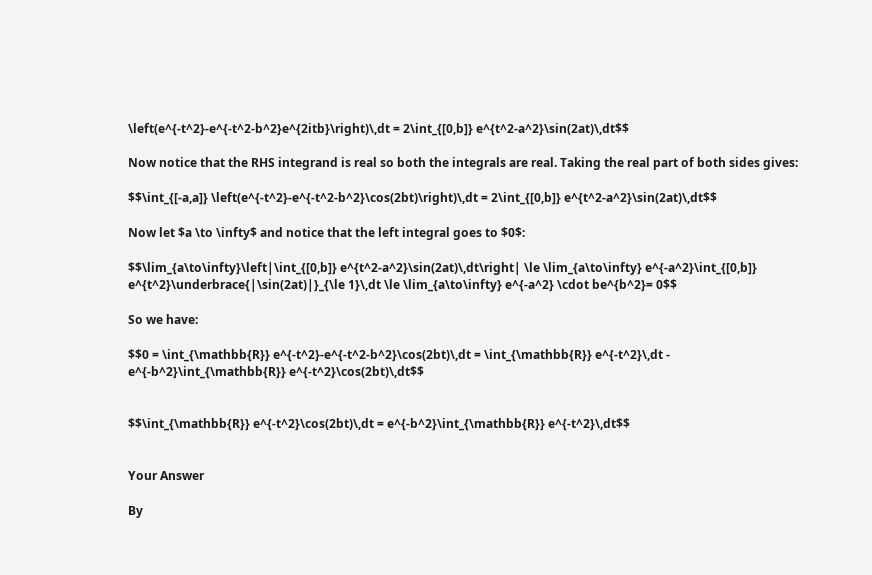\left(e^{-t^2}-e^{-t^2-b^2}e^{2itb}\right)\,dt = 2\int_{[0,b]} e^{t^2-a^2}\sin(2at)\,dt$$

Now notice that the RHS integrand is real so both the integrals are real. Taking the real part of both sides gives:

$$\int_{[-a,a]} \left(e^{-t^2}-e^{-t^2-b^2}\cos(2bt)\right)\,dt = 2\int_{[0,b]} e^{t^2-a^2}\sin(2at)\,dt$$

Now let $a \to \infty$ and notice that the left integral goes to $0$:

$$\lim_{a\to\infty}\left|\int_{[0,b]} e^{t^2-a^2}\sin(2at)\,dt\right| \le \lim_{a\to\infty} e^{-a^2}\int_{[0,b]} e^{t^2}\underbrace{|\sin(2at)|}_{\le 1}\,dt \le \lim_{a\to\infty} e^{-a^2} \cdot be^{b^2}= 0$$

So we have:

$$0 = \int_{\mathbb{R}} e^{-t^2}-e^{-t^2-b^2}\cos(2bt)\,dt = \int_{\mathbb{R}} e^{-t^2}\,dt - e^{-b^2}\int_{\mathbb{R}} e^{-t^2}\cos(2bt)\,dt$$


$$\int_{\mathbb{R}} e^{-t^2}\cos(2bt)\,dt = e^{-b^2}\int_{\mathbb{R}} e^{-t^2}\,dt$$


Your Answer

By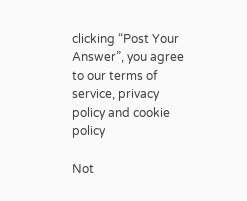clicking “Post Your Answer”, you agree to our terms of service, privacy policy and cookie policy

Not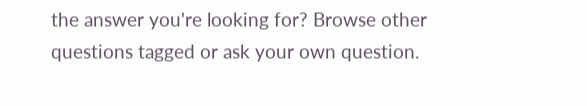the answer you're looking for? Browse other questions tagged or ask your own question.